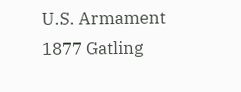U.S. Armament 1877 Gatling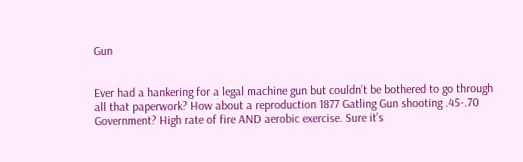Gun


Ever had a hankering for a legal machine gun but couldn’t be bothered to go through all that paperwork? How about a reproduction 1877 Gatling Gun shooting .45-.70 Government? High rate of fire AND aerobic exercise. Sure it’s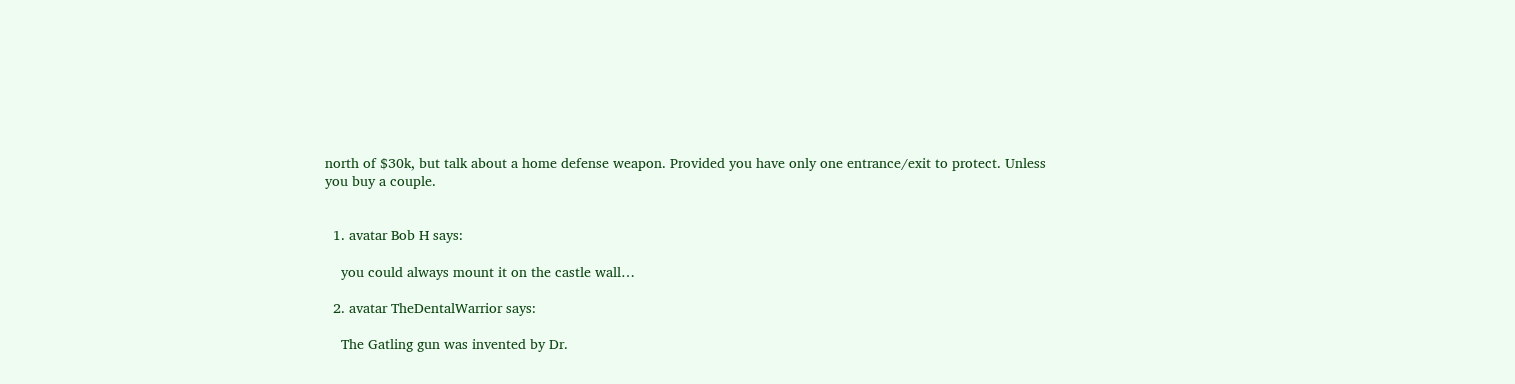north of $30k, but talk about a home defense weapon. Provided you have only one entrance/exit to protect. Unless you buy a couple.


  1. avatar Bob H says:

    you could always mount it on the castle wall…

  2. avatar TheDentalWarrior says:

    The Gatling gun was invented by Dr.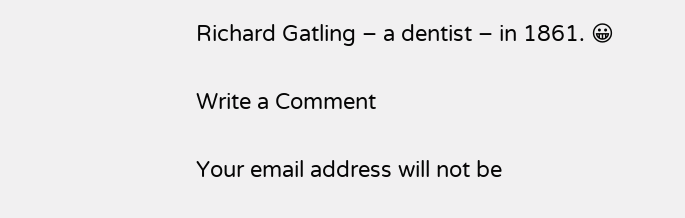Richard Gatling – a dentist – in 1861. 😀

Write a Comment

Your email address will not be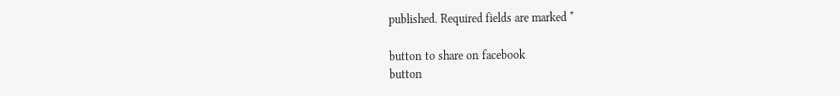published. Required fields are marked *

button to share on facebook
button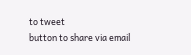to tweet
button to share via email